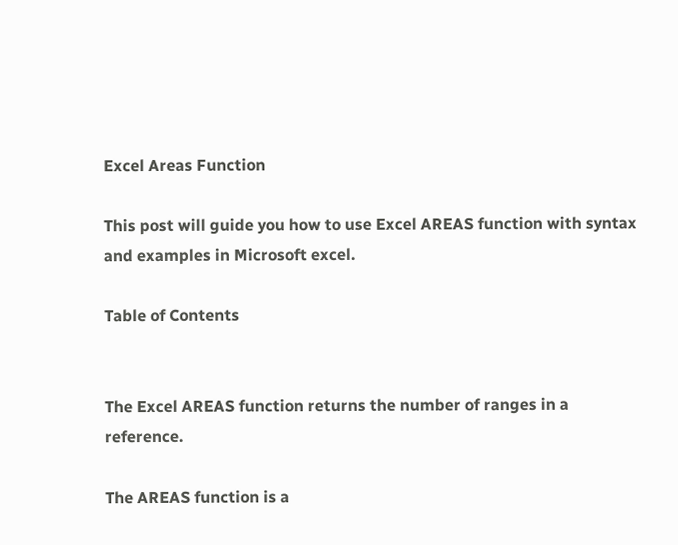Excel Areas Function

This post will guide you how to use Excel AREAS function with syntax and examples in Microsoft excel.

Table of Contents


The Excel AREAS function returns the number of ranges in a reference.

The AREAS function is a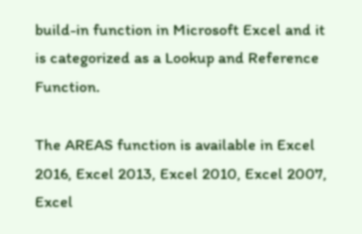build-in function in Microsoft Excel and it is categorized as a Lookup and Reference Function.

The AREAS function is available in Excel 2016, Excel 2013, Excel 2010, Excel 2007, Excel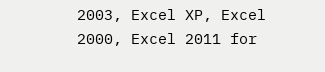2003, Excel XP, Excel 2000, Excel 2011 for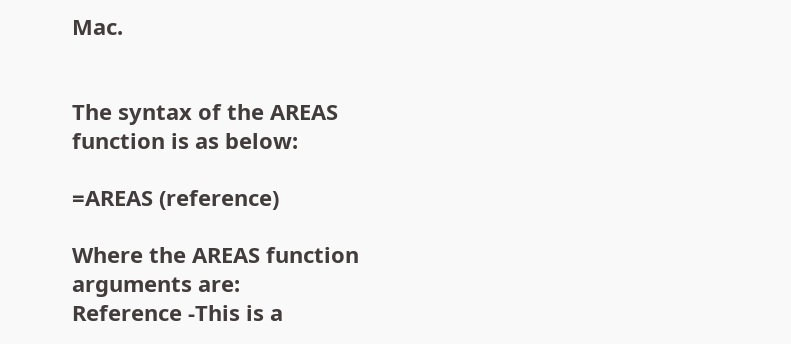Mac.


The syntax of the AREAS function is as below:

=AREAS (reference)

Where the AREAS function arguments are:
Reference -This is a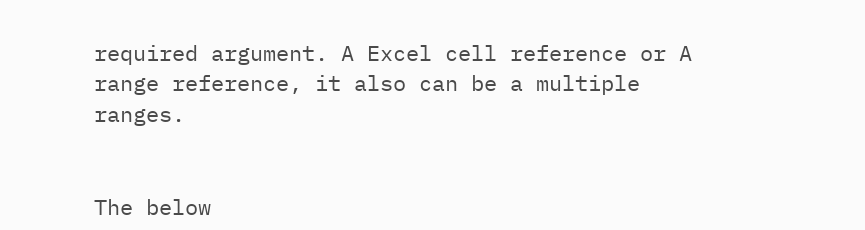required argument. A Excel cell reference or A range reference, it also can be a multiple ranges.


The below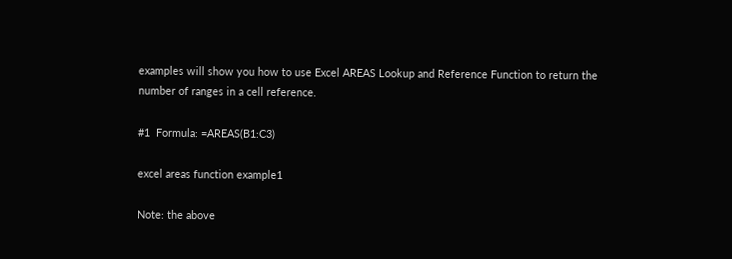examples will show you how to use Excel AREAS Lookup and Reference Function to return the number of ranges in a cell reference.

#1  Formula: =AREAS(B1:C3)

excel areas function example1

Note: the above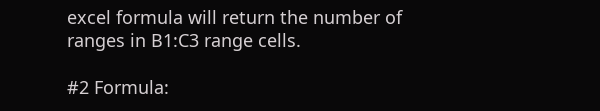excel formula will return the number of ranges in B1:C3 range cells.

#2 Formula: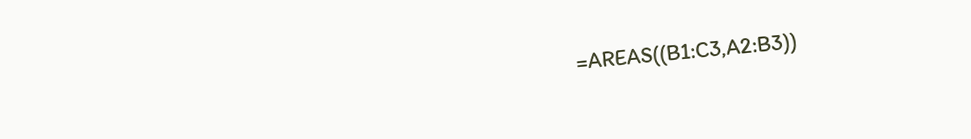=AREAS((B1:C3,A2:B3))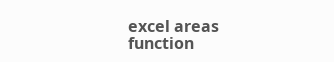excel areas function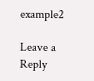example2

Leave a Reply